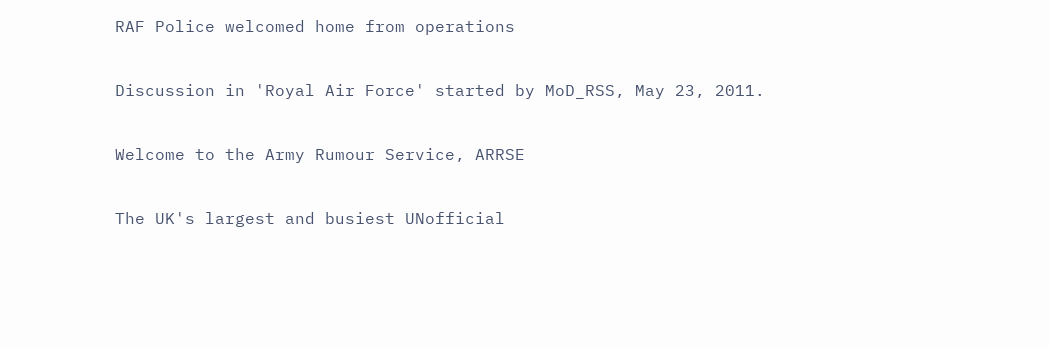RAF Police welcomed home from operations

Discussion in 'Royal Air Force' started by MoD_RSS, May 23, 2011.

Welcome to the Army Rumour Service, ARRSE

The UK's largest and busiest UNofficial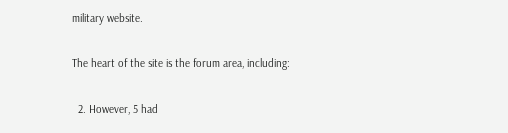military website.

The heart of the site is the forum area, including:

  2. However, 5 had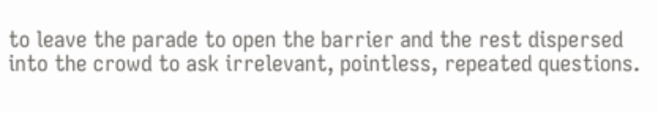to leave the parade to open the barrier and the rest dispersed into the crowd to ask irrelevant, pointless, repeated questions.